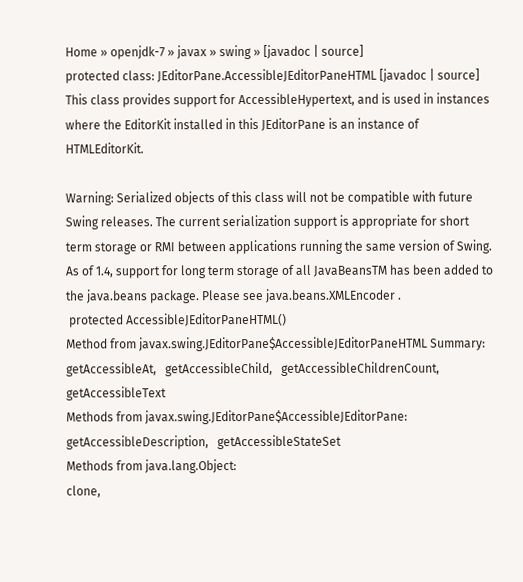Home » openjdk-7 » javax » swing » [javadoc | source]
protected class: JEditorPane.AccessibleJEditorPaneHTML [javadoc | source]
This class provides support for AccessibleHypertext, and is used in instances where the EditorKit installed in this JEditorPane is an instance of HTMLEditorKit.

Warning: Serialized objects of this class will not be compatible with future Swing releases. The current serialization support is appropriate for short term storage or RMI between applications running the same version of Swing. As of 1.4, support for long term storage of all JavaBeansTM has been added to the java.beans package. Please see java.beans.XMLEncoder .
 protected AccessibleJEditorPaneHTML()
Method from javax.swing.JEditorPane$AccessibleJEditorPaneHTML Summary:
getAccessibleAt,   getAccessibleChild,   getAccessibleChildrenCount,   getAccessibleText
Methods from javax.swing.JEditorPane$AccessibleJEditorPane:
getAccessibleDescription,   getAccessibleStateSet
Methods from java.lang.Object:
clone,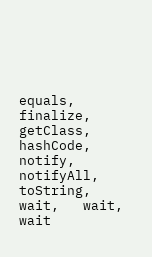equals,   finalize,   getClass,   hashCode,   notify,   notifyAll,   toString,   wait,   wait,   wait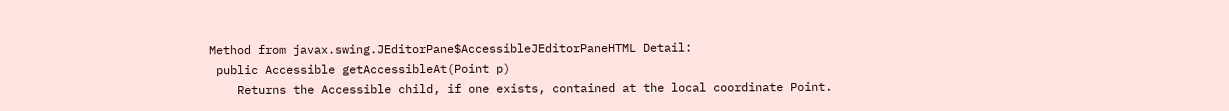Method from javax.swing.JEditorPane$AccessibleJEditorPaneHTML Detail:
 public Accessible getAccessibleAt(Point p)
    Returns the Accessible child, if one exists, contained at the local coordinate Point.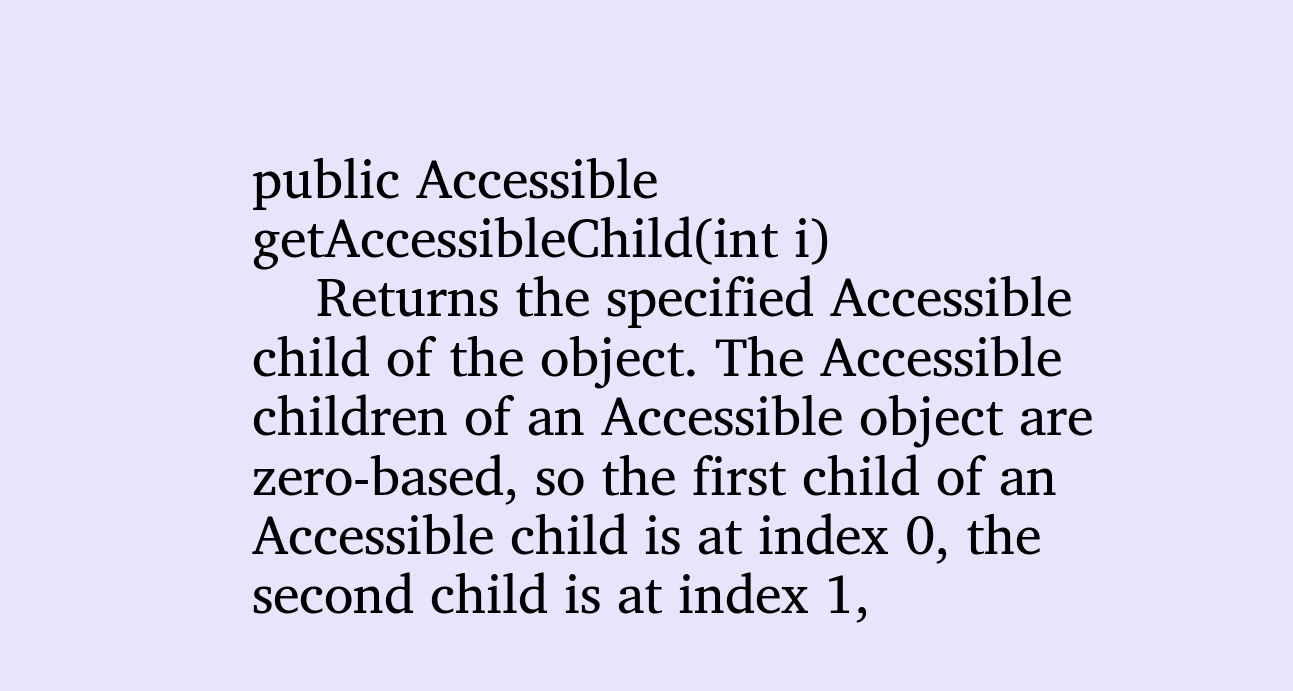public Accessible getAccessibleChild(int i)
    Returns the specified Accessible child of the object. The Accessible children of an Accessible object are zero-based, so the first child of an Accessible child is at index 0, the second child is at index 1,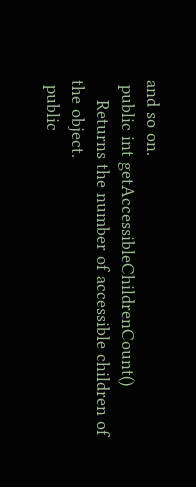and so on.
 public int getAccessibleChildrenCount()
    Returns the number of accessible children of the object.
 public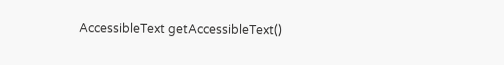AccessibleText getAccessibleText()